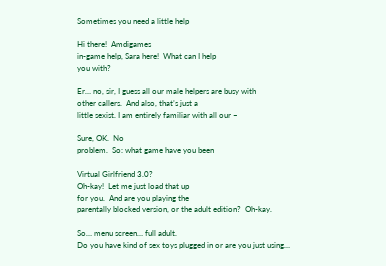Sometimes you need a little help

Hi there!  Amdigames
in-game help, Sara here!  What can I help
you with?

Er… no, sir, I guess all our male helpers are busy with
other callers.  And also, that’s just a
little sexist. I am entirely familiar with all our –

Sure, OK.  No
problem.  So: what game have you been

Virtual Girlfriend 3.0?
Oh-kay!  Let me just load that up
for you.  And are you playing the
parentally blocked version, or the adult edition?  Oh-kay.

So… menu screen… full adult.
Do you have kind of sex toys plugged in or are you just using…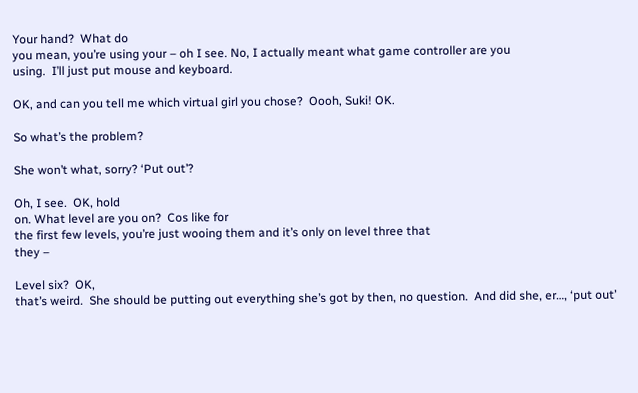Your hand?  What do
you mean, you’re using your – oh I see. No, I actually meant what game controller are you
using.  I’ll just put mouse and keyboard.

OK, and can you tell me which virtual girl you chose?  Oooh, Suki! OK.

So what’s the problem?

She won’t what, sorry? ‘Put out’?

Oh, I see.  OK, hold
on. What level are you on?  Cos like for
the first few levels, you’re just wooing them and it’s only on level three that
they –

Level six?  OK,
that’s weird.  She should be putting out everything she’s got by then, no question.  And did she, er…, ‘put out’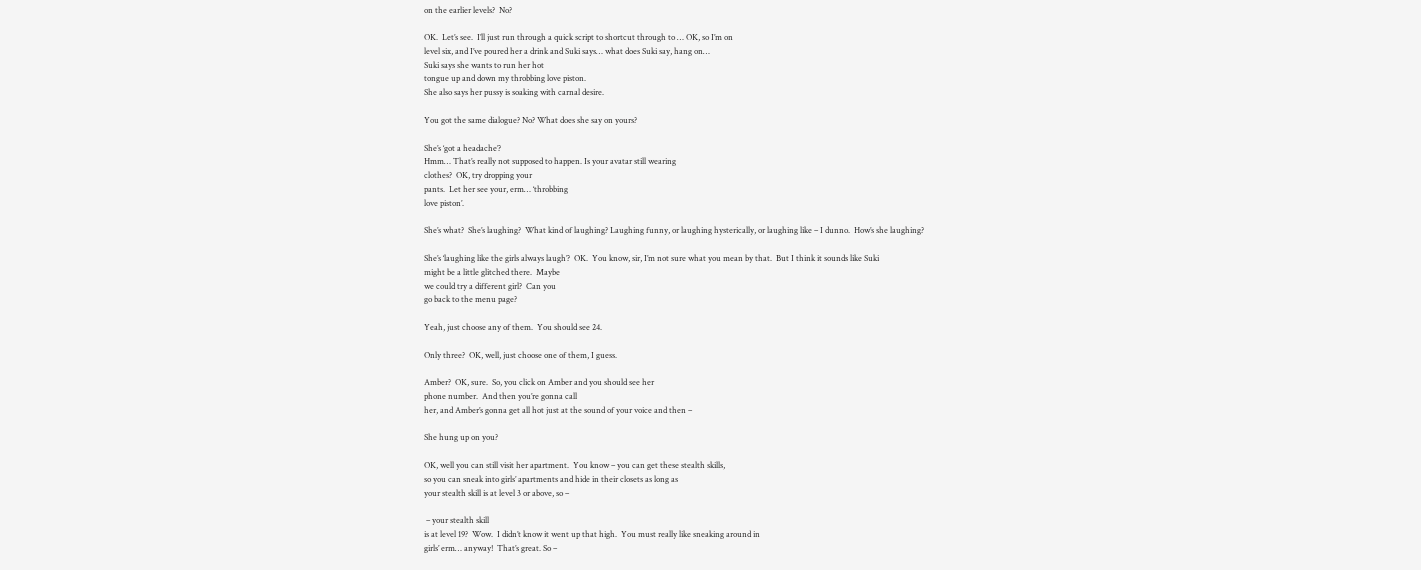on the earlier levels?  No?

OK.  Let’s see.  I’ll just run through a quick script to shortcut through to … OK, so I’m on
level six, and I’ve poured her a drink and Suki says… what does Suki say, hang on…
Suki says she wants to run her hot
tongue up and down my throbbing love piston.
She also says her pussy is soaking with carnal desire.

You got the same dialogue? No? What does she say on yours?

She’s ‘got a headache’?
Hmm… That’s really not supposed to happen. Is your avatar still wearing
clothes?  OK, try dropping your
pants.  Let her see your, erm… ‘throbbing
love piston’.

She’s what?  She’s laughing?  What kind of laughing? Laughing funny, or laughing hysterically, or laughing like – I dunno.  How’s she laughing?

She’s ‘laughing like the girls always laugh’?  OK.  You know, sir, I’m not sure what you mean by that.  But I think it sounds like Suki
might be a little glitched there.  Maybe
we could try a different girl?  Can you
go back to the menu page?

Yeah, just choose any of them.  You should see 24.

Only three?  OK, well, just choose one of them, I guess.

Amber?  OK, sure.  So, you click on Amber and you should see her
phone number.  And then you’re gonna call
her, and Amber’s gonna get all hot just at the sound of your voice and then –

She hung up on you?

OK, well you can still visit her apartment.  You know – you can get these stealth skills,
so you can sneak into girls’ apartments and hide in their closets as long as
your stealth skill is at level 3 or above, so –

 – your stealth skill
is at level 19?  Wow.  I didn’t know it went up that high.  You must really like sneaking around in
girls’ erm… anyway!  That’s great. So –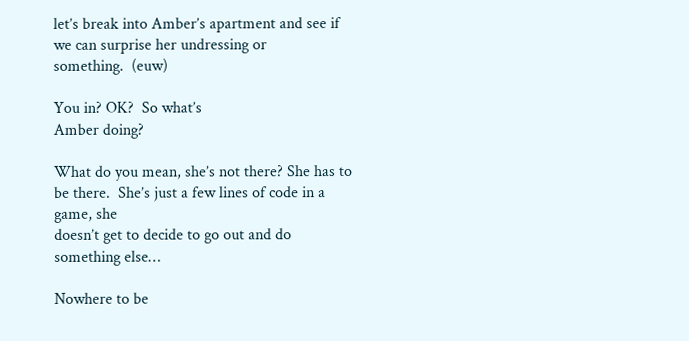let’s break into Amber’s apartment and see if we can surprise her undressing or
something.  (euw)

You in? OK?  So what’s
Amber doing?

What do you mean, she’s not there? She has to be there.  She’s just a few lines of code in a game, she
doesn’t get to decide to go out and do something else…

Nowhere to be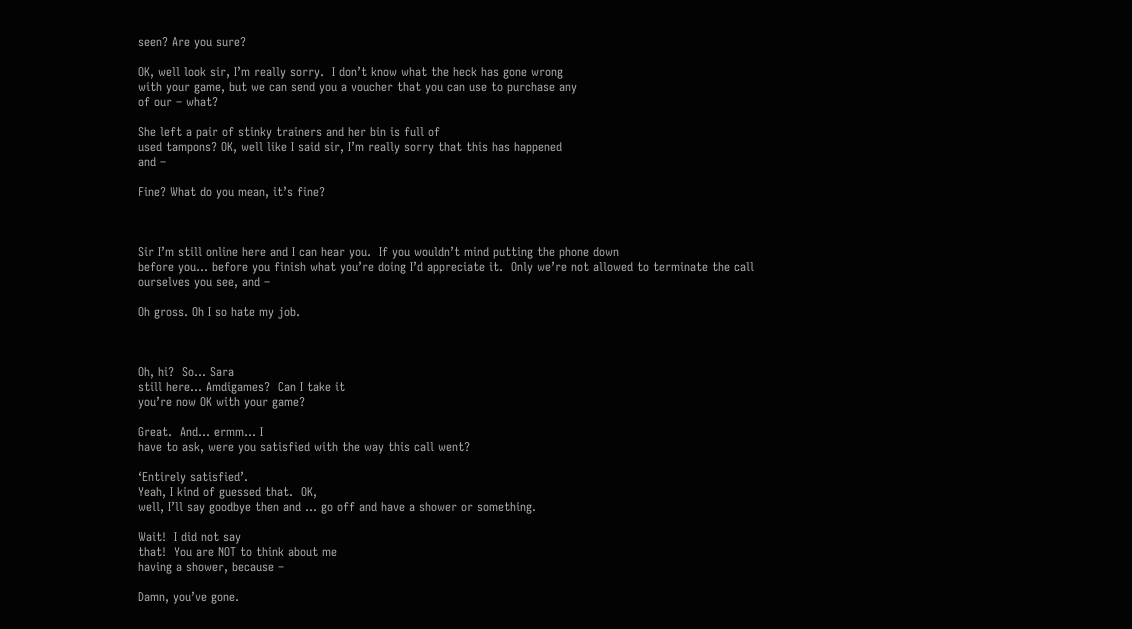seen? Are you sure?

OK, well look sir, I’m really sorry.  I don’t know what the heck has gone wrong
with your game, but we can send you a voucher that you can use to purchase any
of our – what?

She left a pair of stinky trainers and her bin is full of
used tampons? OK, well like I said sir, I’m really sorry that this has happened
and –

Fine? What do you mean, it’s fine?



Sir I’m still online here and I can hear you.  If you wouldn’t mind putting the phone down
before you… before you finish what you’re doing I’d appreciate it.  Only we’re not allowed to terminate the call
ourselves you see, and –

Oh gross. Oh I so hate my job.



Oh, hi?  So… Sara
still here… Amdigames?  Can I take it
you’re now OK with your game?

Great.  And… ermm… I
have to ask, were you satisfied with the way this call went?

‘Entirely satisfied’.
Yeah, I kind of guessed that.  OK,
well, I’ll say goodbye then and … go off and have a shower or something.

Wait!  I did not say
that!  You are NOT to think about me
having a shower, because –

Damn, you’ve gone.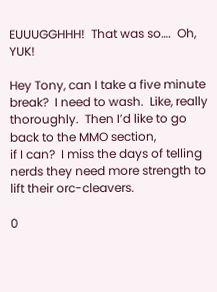EUUUGGHHH!  That was so….  Oh, YUK!

Hey Tony, can I take a five minute break?  I need to wash.  Like, really thoroughly.  Then I’d like to go back to the MMO section,
if I can?  I miss the days of telling
nerds they need more strength to lift their orc-cleavers.

0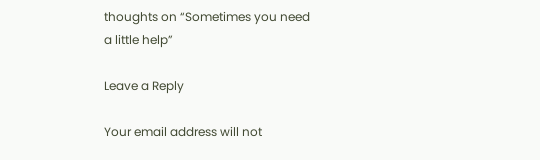thoughts on “Sometimes you need a little help”

Leave a Reply

Your email address will not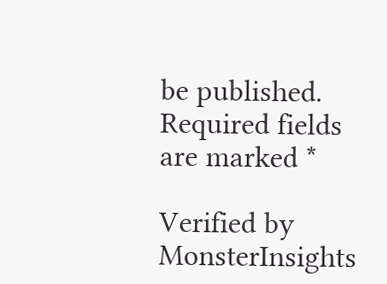be published. Required fields are marked *

Verified by MonsterInsights